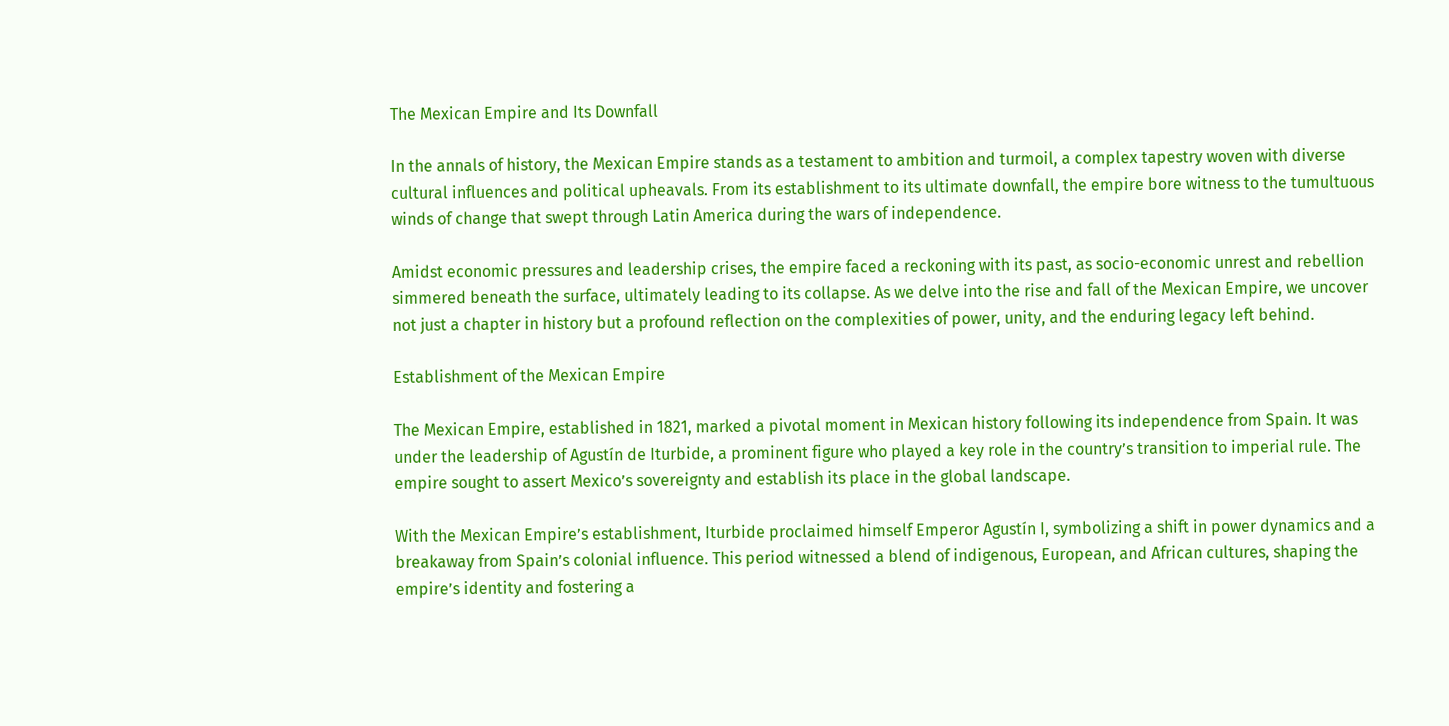The Mexican Empire and Its Downfall

In the annals of history, the Mexican Empire stands as a testament to ambition and turmoil, a complex tapestry woven with diverse cultural influences and political upheavals. From its establishment to its ultimate downfall, the empire bore witness to the tumultuous winds of change that swept through Latin America during the wars of independence.

Amidst economic pressures and leadership crises, the empire faced a reckoning with its past, as socio-economic unrest and rebellion simmered beneath the surface, ultimately leading to its collapse. As we delve into the rise and fall of the Mexican Empire, we uncover not just a chapter in history but a profound reflection on the complexities of power, unity, and the enduring legacy left behind.

Establishment of the Mexican Empire

The Mexican Empire, established in 1821, marked a pivotal moment in Mexican history following its independence from Spain. It was under the leadership of Agustín de Iturbide, a prominent figure who played a key role in the country’s transition to imperial rule. The empire sought to assert Mexico’s sovereignty and establish its place in the global landscape.

With the Mexican Empire’s establishment, Iturbide proclaimed himself Emperor Agustín I, symbolizing a shift in power dynamics and a breakaway from Spain’s colonial influence. This period witnessed a blend of indigenous, European, and African cultures, shaping the empire’s identity and fostering a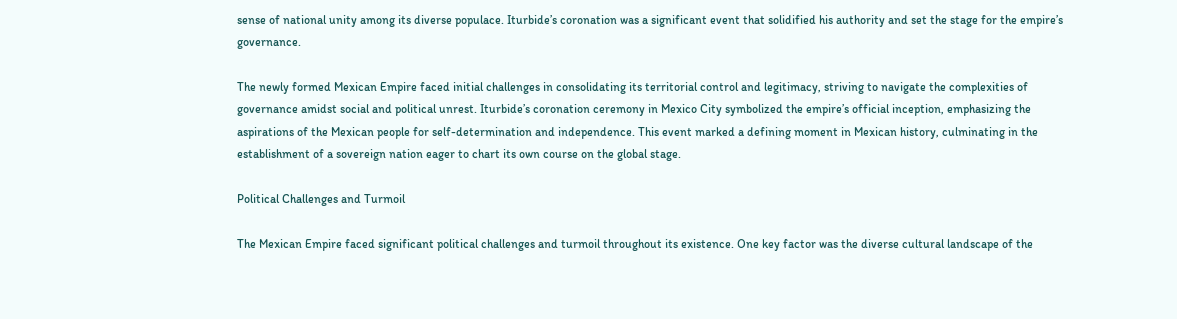sense of national unity among its diverse populace. Iturbide’s coronation was a significant event that solidified his authority and set the stage for the empire’s governance.

The newly formed Mexican Empire faced initial challenges in consolidating its territorial control and legitimacy, striving to navigate the complexities of governance amidst social and political unrest. Iturbide’s coronation ceremony in Mexico City symbolized the empire’s official inception, emphasizing the aspirations of the Mexican people for self-determination and independence. This event marked a defining moment in Mexican history, culminating in the establishment of a sovereign nation eager to chart its own course on the global stage.

Political Challenges and Turmoil

The Mexican Empire faced significant political challenges and turmoil throughout its existence. One key factor was the diverse cultural landscape of the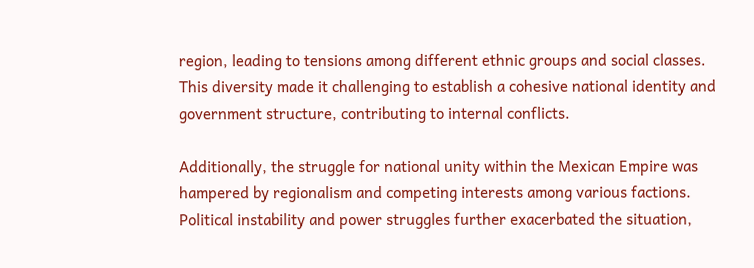region, leading to tensions among different ethnic groups and social classes. This diversity made it challenging to establish a cohesive national identity and government structure, contributing to internal conflicts.

Additionally, the struggle for national unity within the Mexican Empire was hampered by regionalism and competing interests among various factions. Political instability and power struggles further exacerbated the situation,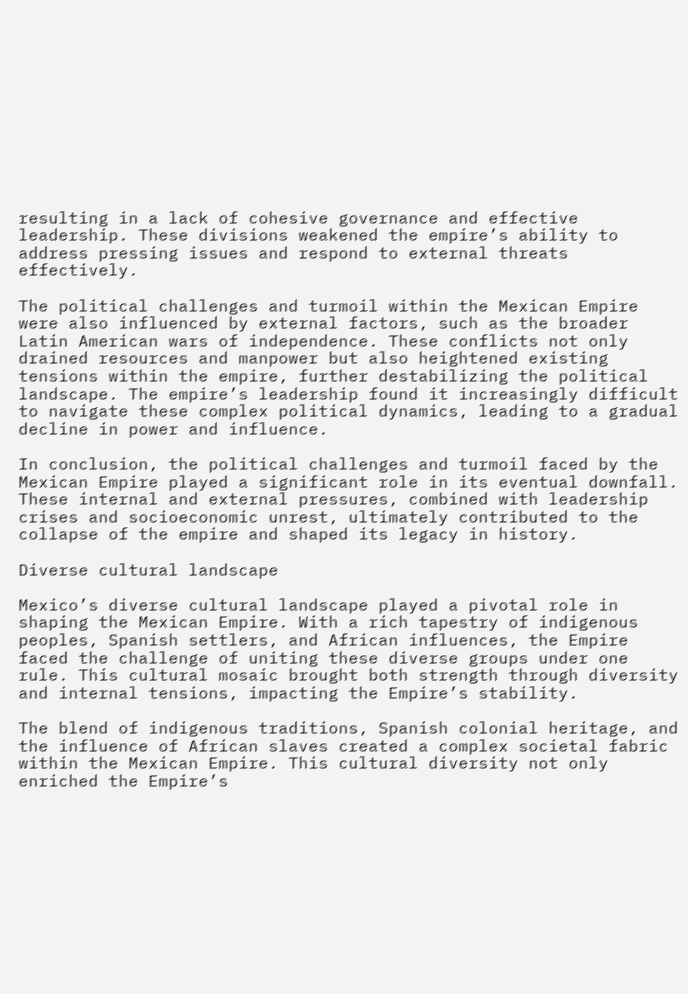resulting in a lack of cohesive governance and effective leadership. These divisions weakened the empire’s ability to address pressing issues and respond to external threats effectively.

The political challenges and turmoil within the Mexican Empire were also influenced by external factors, such as the broader Latin American wars of independence. These conflicts not only drained resources and manpower but also heightened existing tensions within the empire, further destabilizing the political landscape. The empire’s leadership found it increasingly difficult to navigate these complex political dynamics, leading to a gradual decline in power and influence.

In conclusion, the political challenges and turmoil faced by the Mexican Empire played a significant role in its eventual downfall. These internal and external pressures, combined with leadership crises and socioeconomic unrest, ultimately contributed to the collapse of the empire and shaped its legacy in history.

Diverse cultural landscape

Mexico’s diverse cultural landscape played a pivotal role in shaping the Mexican Empire. With a rich tapestry of indigenous peoples, Spanish settlers, and African influences, the Empire faced the challenge of uniting these diverse groups under one rule. This cultural mosaic brought both strength through diversity and internal tensions, impacting the Empire’s stability.

The blend of indigenous traditions, Spanish colonial heritage, and the influence of African slaves created a complex societal fabric within the Mexican Empire. This cultural diversity not only enriched the Empire’s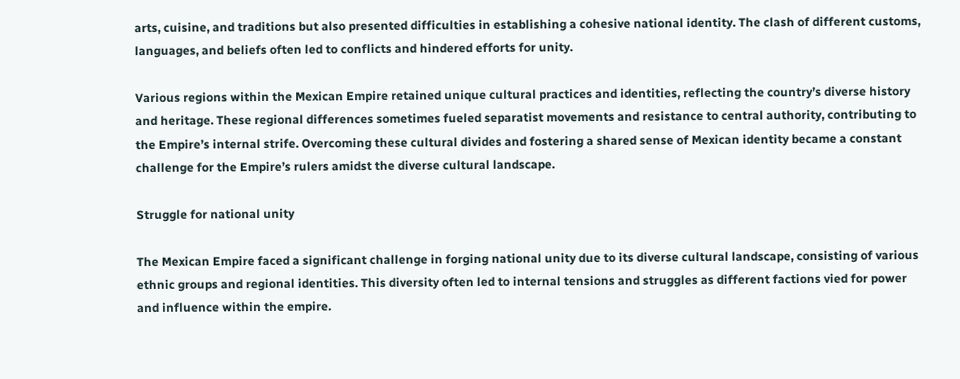arts, cuisine, and traditions but also presented difficulties in establishing a cohesive national identity. The clash of different customs, languages, and beliefs often led to conflicts and hindered efforts for unity.

Various regions within the Mexican Empire retained unique cultural practices and identities, reflecting the country’s diverse history and heritage. These regional differences sometimes fueled separatist movements and resistance to central authority, contributing to the Empire’s internal strife. Overcoming these cultural divides and fostering a shared sense of Mexican identity became a constant challenge for the Empire’s rulers amidst the diverse cultural landscape.

Struggle for national unity

The Mexican Empire faced a significant challenge in forging national unity due to its diverse cultural landscape, consisting of various ethnic groups and regional identities. This diversity often led to internal tensions and struggles as different factions vied for power and influence within the empire.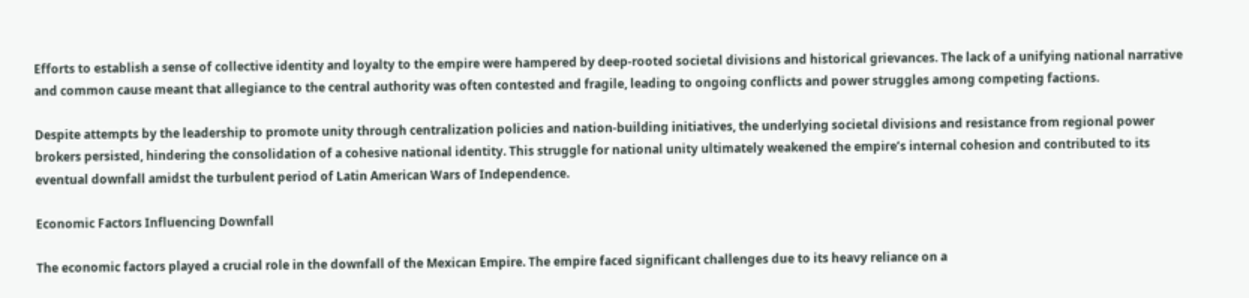Efforts to establish a sense of collective identity and loyalty to the empire were hampered by deep-rooted societal divisions and historical grievances. The lack of a unifying national narrative and common cause meant that allegiance to the central authority was often contested and fragile, leading to ongoing conflicts and power struggles among competing factions.

Despite attempts by the leadership to promote unity through centralization policies and nation-building initiatives, the underlying societal divisions and resistance from regional power brokers persisted, hindering the consolidation of a cohesive national identity. This struggle for national unity ultimately weakened the empire’s internal cohesion and contributed to its eventual downfall amidst the turbulent period of Latin American Wars of Independence.

Economic Factors Influencing Downfall

The economic factors played a crucial role in the downfall of the Mexican Empire. The empire faced significant challenges due to its heavy reliance on a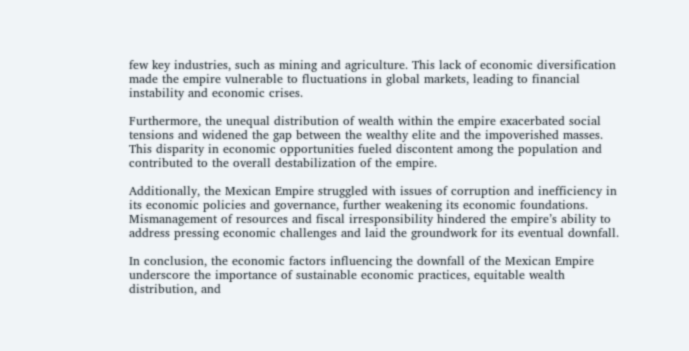few key industries, such as mining and agriculture. This lack of economic diversification made the empire vulnerable to fluctuations in global markets, leading to financial instability and economic crises.

Furthermore, the unequal distribution of wealth within the empire exacerbated social tensions and widened the gap between the wealthy elite and the impoverished masses. This disparity in economic opportunities fueled discontent among the population and contributed to the overall destabilization of the empire.

Additionally, the Mexican Empire struggled with issues of corruption and inefficiency in its economic policies and governance, further weakening its economic foundations. Mismanagement of resources and fiscal irresponsibility hindered the empire’s ability to address pressing economic challenges and laid the groundwork for its eventual downfall.

In conclusion, the economic factors influencing the downfall of the Mexican Empire underscore the importance of sustainable economic practices, equitable wealth distribution, and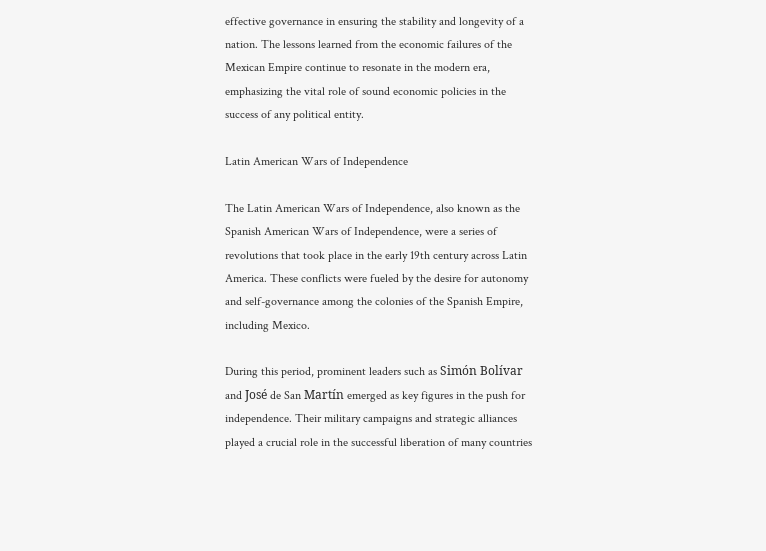effective governance in ensuring the stability and longevity of a nation. The lessons learned from the economic failures of the Mexican Empire continue to resonate in the modern era, emphasizing the vital role of sound economic policies in the success of any political entity.

Latin American Wars of Independence

The Latin American Wars of Independence, also known as the Spanish American Wars of Independence, were a series of revolutions that took place in the early 19th century across Latin America. These conflicts were fueled by the desire for autonomy and self-governance among the colonies of the Spanish Empire, including Mexico.

During this period, prominent leaders such as Simón Bolívar and José de San Martín emerged as key figures in the push for independence. Their military campaigns and strategic alliances played a crucial role in the successful liberation of many countries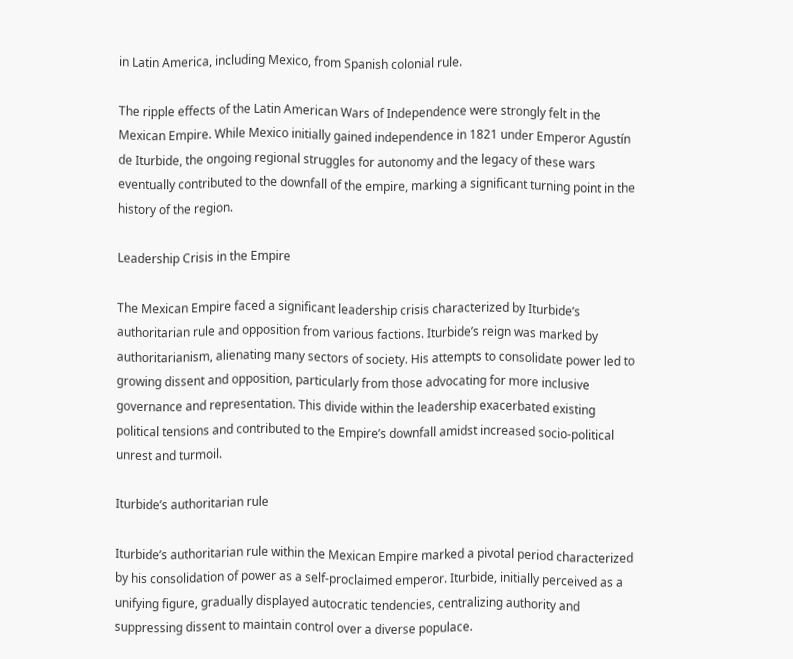in Latin America, including Mexico, from Spanish colonial rule.

The ripple effects of the Latin American Wars of Independence were strongly felt in the Mexican Empire. While Mexico initially gained independence in 1821 under Emperor Agustín de Iturbide, the ongoing regional struggles for autonomy and the legacy of these wars eventually contributed to the downfall of the empire, marking a significant turning point in the history of the region.

Leadership Crisis in the Empire

The Mexican Empire faced a significant leadership crisis characterized by Iturbide’s authoritarian rule and opposition from various factions. Iturbide’s reign was marked by authoritarianism, alienating many sectors of society. His attempts to consolidate power led to growing dissent and opposition, particularly from those advocating for more inclusive governance and representation. This divide within the leadership exacerbated existing political tensions and contributed to the Empire’s downfall amidst increased socio-political unrest and turmoil.

Iturbide’s authoritarian rule

Iturbide’s authoritarian rule within the Mexican Empire marked a pivotal period characterized by his consolidation of power as a self-proclaimed emperor. Iturbide, initially perceived as a unifying figure, gradually displayed autocratic tendencies, centralizing authority and suppressing dissent to maintain control over a diverse populace.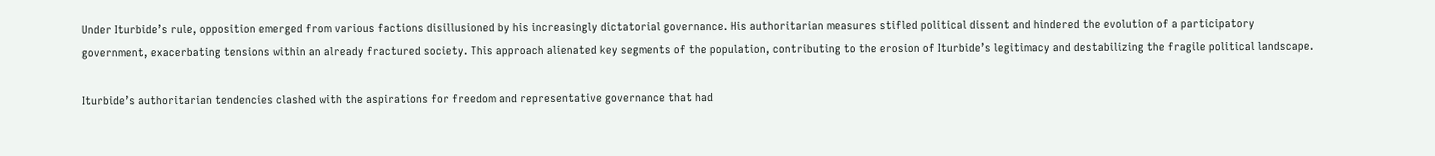Under Iturbide’s rule, opposition emerged from various factions disillusioned by his increasingly dictatorial governance. His authoritarian measures stifled political dissent and hindered the evolution of a participatory government, exacerbating tensions within an already fractured society. This approach alienated key segments of the population, contributing to the erosion of Iturbide’s legitimacy and destabilizing the fragile political landscape.

Iturbide’s authoritarian tendencies clashed with the aspirations for freedom and representative governance that had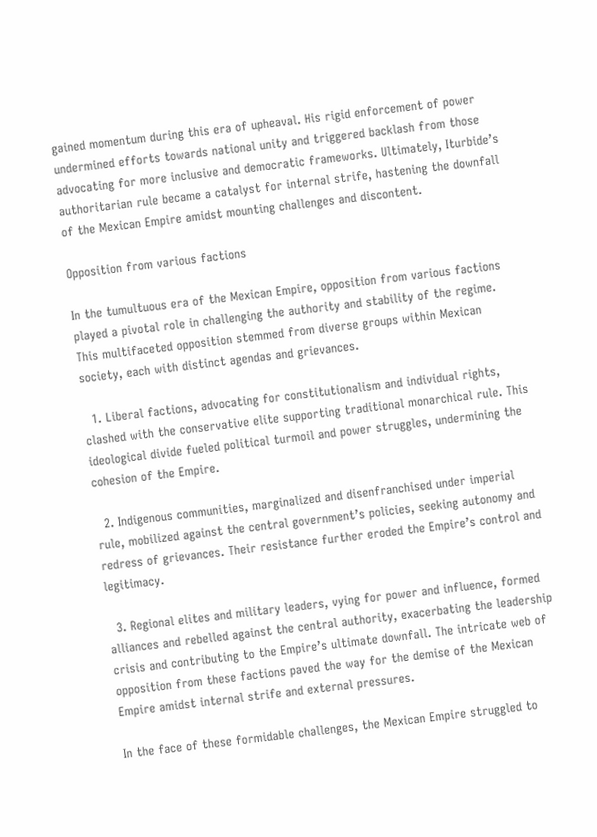gained momentum during this era of upheaval. His rigid enforcement of power undermined efforts towards national unity and triggered backlash from those advocating for more inclusive and democratic frameworks. Ultimately, Iturbide’s authoritarian rule became a catalyst for internal strife, hastening the downfall of the Mexican Empire amidst mounting challenges and discontent.

Opposition from various factions

In the tumultuous era of the Mexican Empire, opposition from various factions played a pivotal role in challenging the authority and stability of the regime. This multifaceted opposition stemmed from diverse groups within Mexican society, each with distinct agendas and grievances.

  1. Liberal factions, advocating for constitutionalism and individual rights, clashed with the conservative elite supporting traditional monarchical rule. This ideological divide fueled political turmoil and power struggles, undermining the cohesion of the Empire.

  2. Indigenous communities, marginalized and disenfranchised under imperial rule, mobilized against the central government’s policies, seeking autonomy and redress of grievances. Their resistance further eroded the Empire’s control and legitimacy.

  3. Regional elites and military leaders, vying for power and influence, formed alliances and rebelled against the central authority, exacerbating the leadership crisis and contributing to the Empire’s ultimate downfall. The intricate web of opposition from these factions paved the way for the demise of the Mexican Empire amidst internal strife and external pressures.

In the face of these formidable challenges, the Mexican Empire struggled to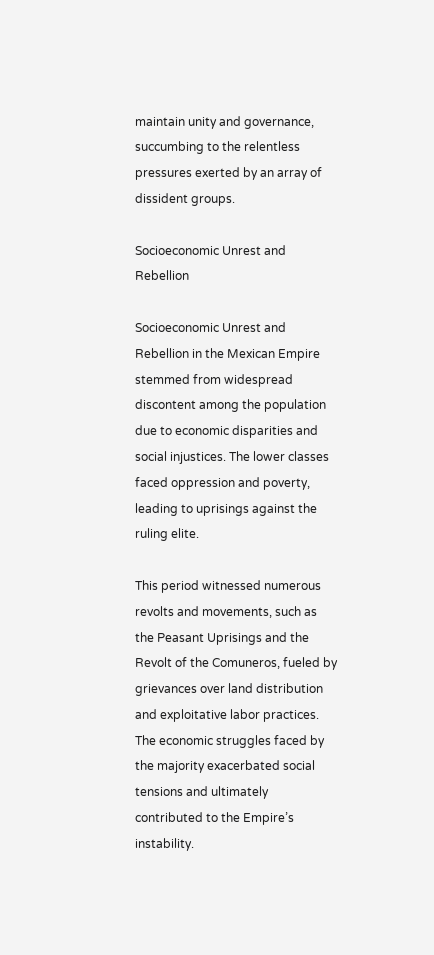maintain unity and governance, succumbing to the relentless pressures exerted by an array of dissident groups.

Socioeconomic Unrest and Rebellion

Socioeconomic Unrest and Rebellion in the Mexican Empire stemmed from widespread discontent among the population due to economic disparities and social injustices. The lower classes faced oppression and poverty, leading to uprisings against the ruling elite.

This period witnessed numerous revolts and movements, such as the Peasant Uprisings and the Revolt of the Comuneros, fueled by grievances over land distribution and exploitative labor practices. The economic struggles faced by the majority exacerbated social tensions and ultimately contributed to the Empire’s instability.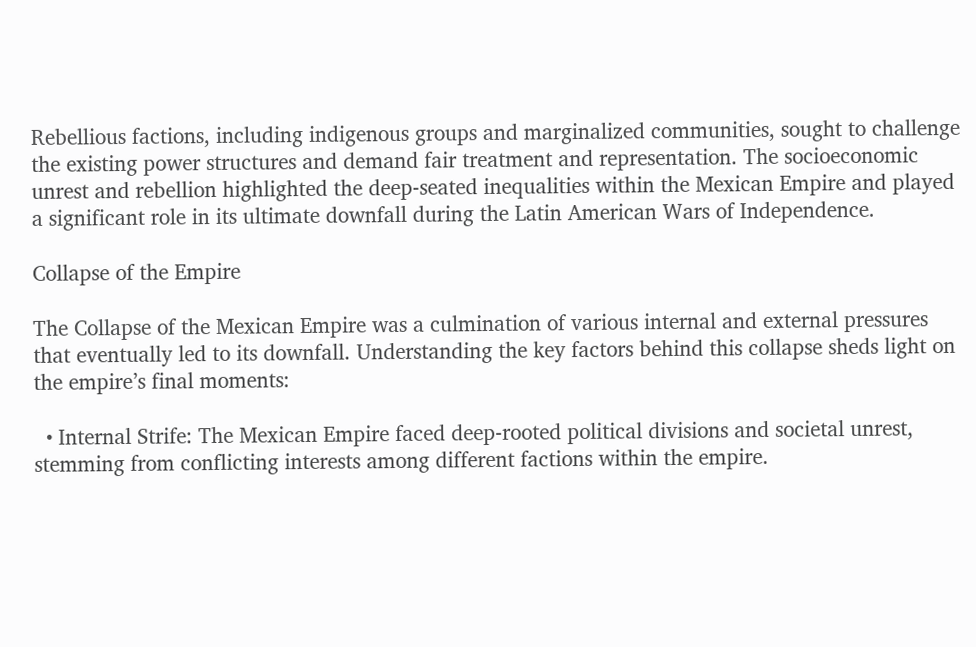Rebellious factions, including indigenous groups and marginalized communities, sought to challenge the existing power structures and demand fair treatment and representation. The socioeconomic unrest and rebellion highlighted the deep-seated inequalities within the Mexican Empire and played a significant role in its ultimate downfall during the Latin American Wars of Independence.

Collapse of the Empire

The Collapse of the Mexican Empire was a culmination of various internal and external pressures that eventually led to its downfall. Understanding the key factors behind this collapse sheds light on the empire’s final moments:

  • Internal Strife: The Mexican Empire faced deep-rooted political divisions and societal unrest, stemming from conflicting interests among different factions within the empire.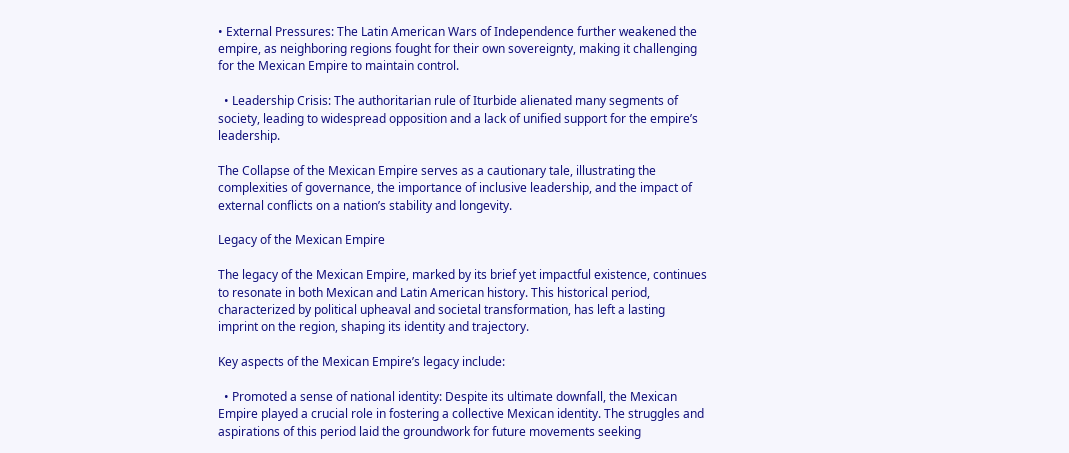• External Pressures: The Latin American Wars of Independence further weakened the empire, as neighboring regions fought for their own sovereignty, making it challenging for the Mexican Empire to maintain control.

  • Leadership Crisis: The authoritarian rule of Iturbide alienated many segments of society, leading to widespread opposition and a lack of unified support for the empire’s leadership.

The Collapse of the Mexican Empire serves as a cautionary tale, illustrating the complexities of governance, the importance of inclusive leadership, and the impact of external conflicts on a nation’s stability and longevity.

Legacy of the Mexican Empire

The legacy of the Mexican Empire, marked by its brief yet impactful existence, continues to resonate in both Mexican and Latin American history. This historical period, characterized by political upheaval and societal transformation, has left a lasting imprint on the region, shaping its identity and trajectory.

Key aspects of the Mexican Empire’s legacy include:

  • Promoted a sense of national identity: Despite its ultimate downfall, the Mexican Empire played a crucial role in fostering a collective Mexican identity. The struggles and aspirations of this period laid the groundwork for future movements seeking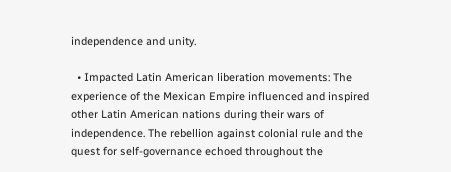independence and unity.

  • Impacted Latin American liberation movements: The experience of the Mexican Empire influenced and inspired other Latin American nations during their wars of independence. The rebellion against colonial rule and the quest for self-governance echoed throughout the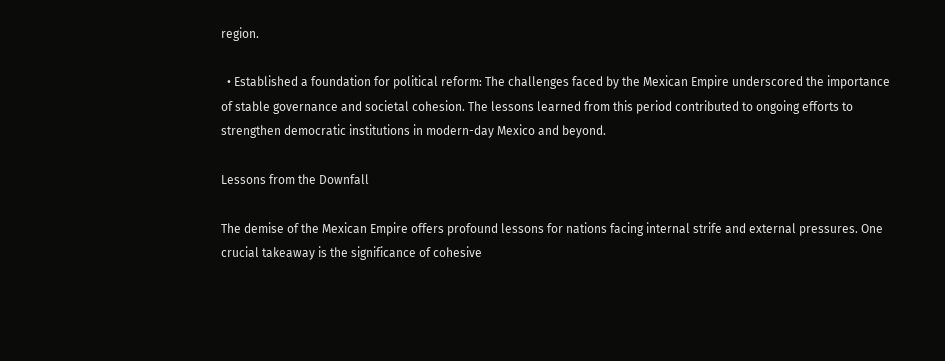region.

  • Established a foundation for political reform: The challenges faced by the Mexican Empire underscored the importance of stable governance and societal cohesion. The lessons learned from this period contributed to ongoing efforts to strengthen democratic institutions in modern-day Mexico and beyond.

Lessons from the Downfall

The demise of the Mexican Empire offers profound lessons for nations facing internal strife and external pressures. One crucial takeaway is the significance of cohesive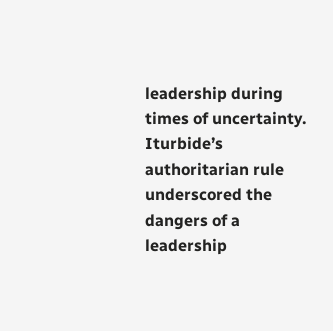leadership during times of uncertainty. Iturbide’s authoritarian rule underscored the dangers of a leadership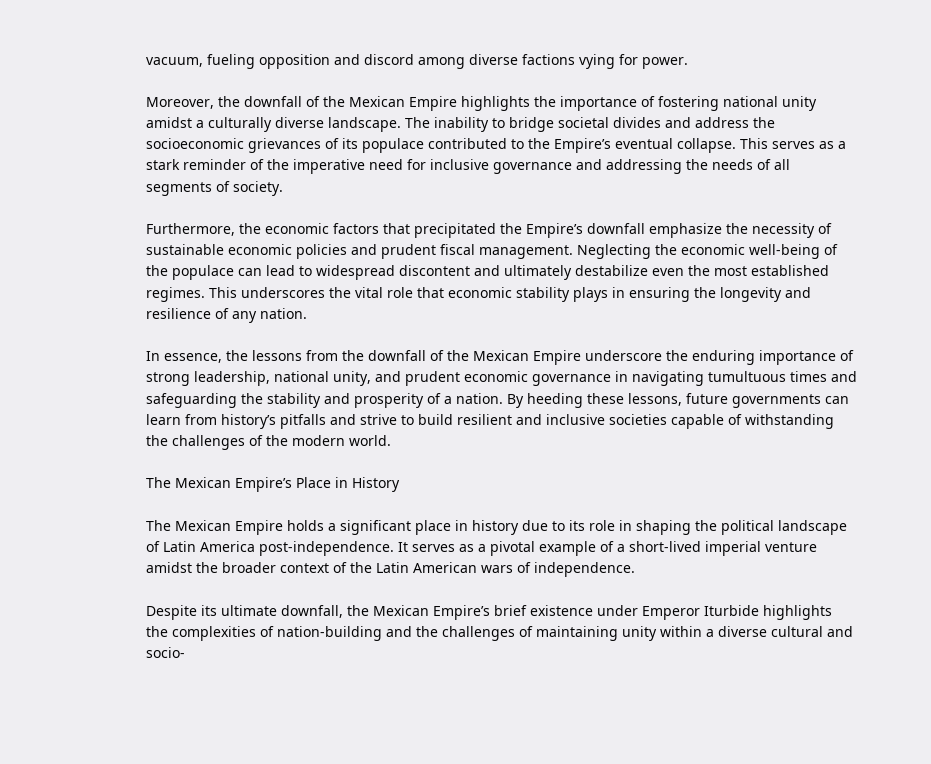vacuum, fueling opposition and discord among diverse factions vying for power.

Moreover, the downfall of the Mexican Empire highlights the importance of fostering national unity amidst a culturally diverse landscape. The inability to bridge societal divides and address the socioeconomic grievances of its populace contributed to the Empire’s eventual collapse. This serves as a stark reminder of the imperative need for inclusive governance and addressing the needs of all segments of society.

Furthermore, the economic factors that precipitated the Empire’s downfall emphasize the necessity of sustainable economic policies and prudent fiscal management. Neglecting the economic well-being of the populace can lead to widespread discontent and ultimately destabilize even the most established regimes. This underscores the vital role that economic stability plays in ensuring the longevity and resilience of any nation.

In essence, the lessons from the downfall of the Mexican Empire underscore the enduring importance of strong leadership, national unity, and prudent economic governance in navigating tumultuous times and safeguarding the stability and prosperity of a nation. By heeding these lessons, future governments can learn from history’s pitfalls and strive to build resilient and inclusive societies capable of withstanding the challenges of the modern world.

The Mexican Empire’s Place in History

The Mexican Empire holds a significant place in history due to its role in shaping the political landscape of Latin America post-independence. It serves as a pivotal example of a short-lived imperial venture amidst the broader context of the Latin American wars of independence.

Despite its ultimate downfall, the Mexican Empire’s brief existence under Emperor Iturbide highlights the complexities of nation-building and the challenges of maintaining unity within a diverse cultural and socio-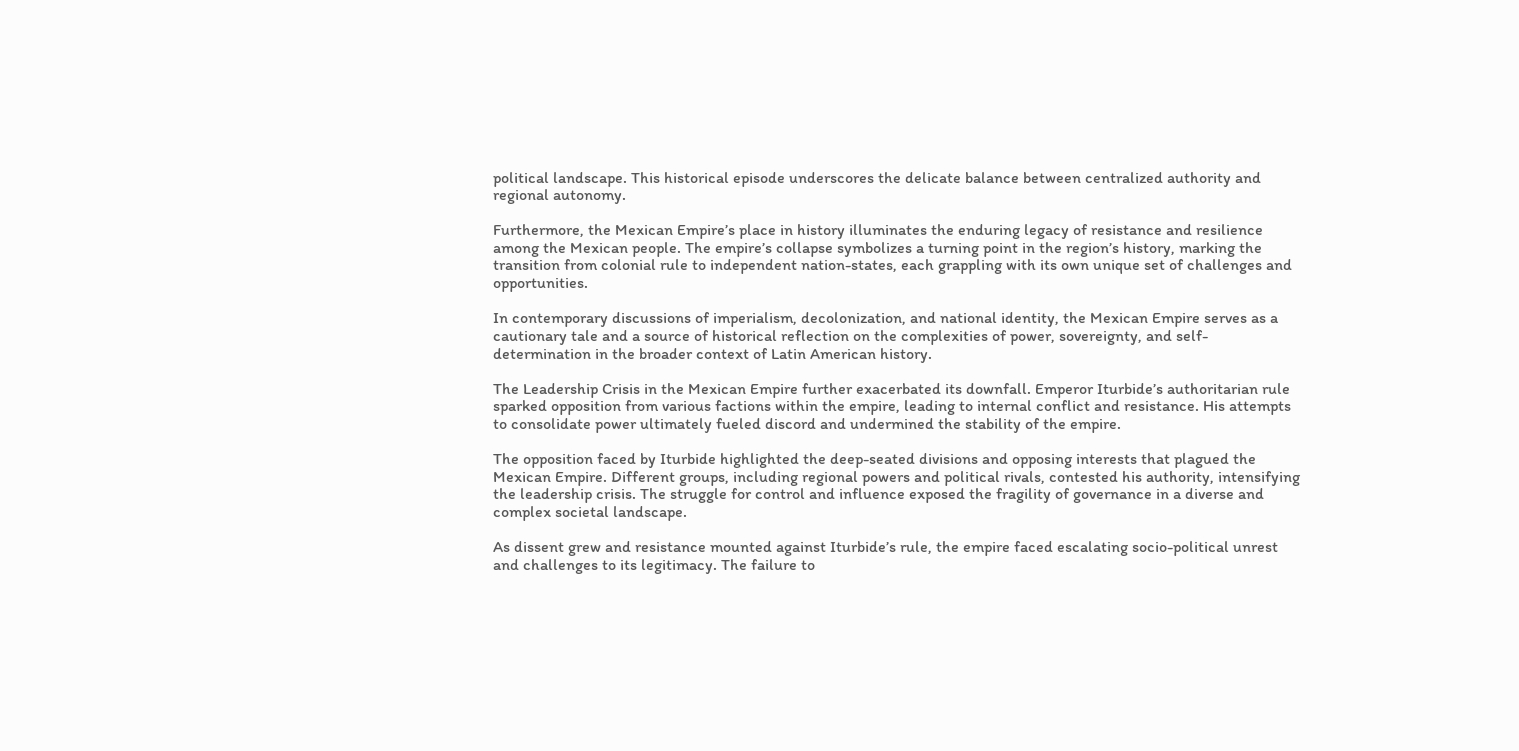political landscape. This historical episode underscores the delicate balance between centralized authority and regional autonomy.

Furthermore, the Mexican Empire’s place in history illuminates the enduring legacy of resistance and resilience among the Mexican people. The empire’s collapse symbolizes a turning point in the region’s history, marking the transition from colonial rule to independent nation-states, each grappling with its own unique set of challenges and opportunities.

In contemporary discussions of imperialism, decolonization, and national identity, the Mexican Empire serves as a cautionary tale and a source of historical reflection on the complexities of power, sovereignty, and self-determination in the broader context of Latin American history.

The Leadership Crisis in the Mexican Empire further exacerbated its downfall. Emperor Iturbide’s authoritarian rule sparked opposition from various factions within the empire, leading to internal conflict and resistance. His attempts to consolidate power ultimately fueled discord and undermined the stability of the empire.

The opposition faced by Iturbide highlighted the deep-seated divisions and opposing interests that plagued the Mexican Empire. Different groups, including regional powers and political rivals, contested his authority, intensifying the leadership crisis. The struggle for control and influence exposed the fragility of governance in a diverse and complex societal landscape.

As dissent grew and resistance mounted against Iturbide’s rule, the empire faced escalating socio-political unrest and challenges to its legitimacy. The failure to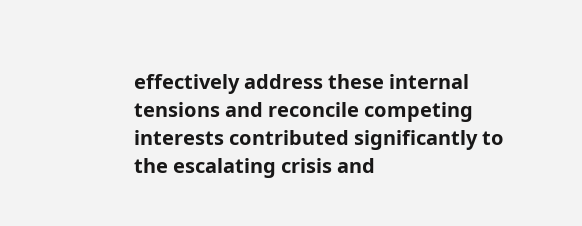effectively address these internal tensions and reconcile competing interests contributed significantly to the escalating crisis and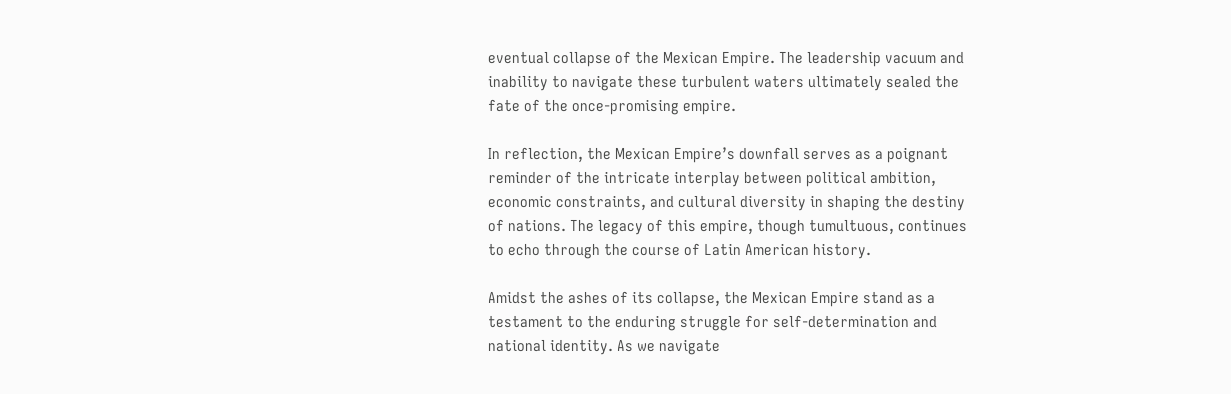eventual collapse of the Mexican Empire. The leadership vacuum and inability to navigate these turbulent waters ultimately sealed the fate of the once-promising empire.

In reflection, the Mexican Empire’s downfall serves as a poignant reminder of the intricate interplay between political ambition, economic constraints, and cultural diversity in shaping the destiny of nations. The legacy of this empire, though tumultuous, continues to echo through the course of Latin American history.

Amidst the ashes of its collapse, the Mexican Empire stand as a testament to the enduring struggle for self-determination and national identity. As we navigate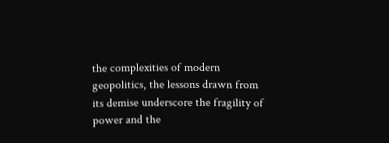the complexities of modern geopolitics, the lessons drawn from its demise underscore the fragility of power and the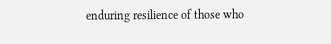enduring resilience of those who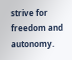strive for freedom and autonomy.